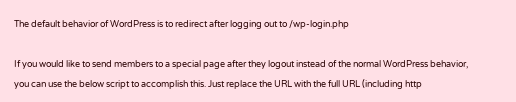The default behavior of WordPress is to redirect after logging out to /wp-login.php

If you would like to send members to a special page after they logout instead of the normal WordPress behavior, you can use the below script to accomplish this. Just replace the URL with the full URL (including http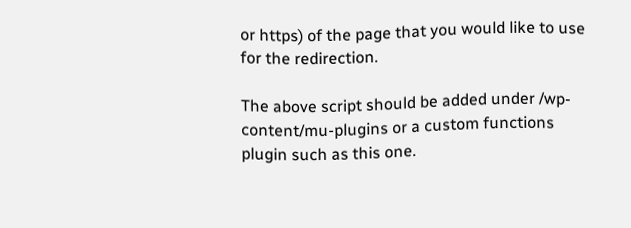or https) of the page that you would like to use for the redirection.

The above script should be added under /wp-content/mu-plugins or a custom functions plugin such as this one.